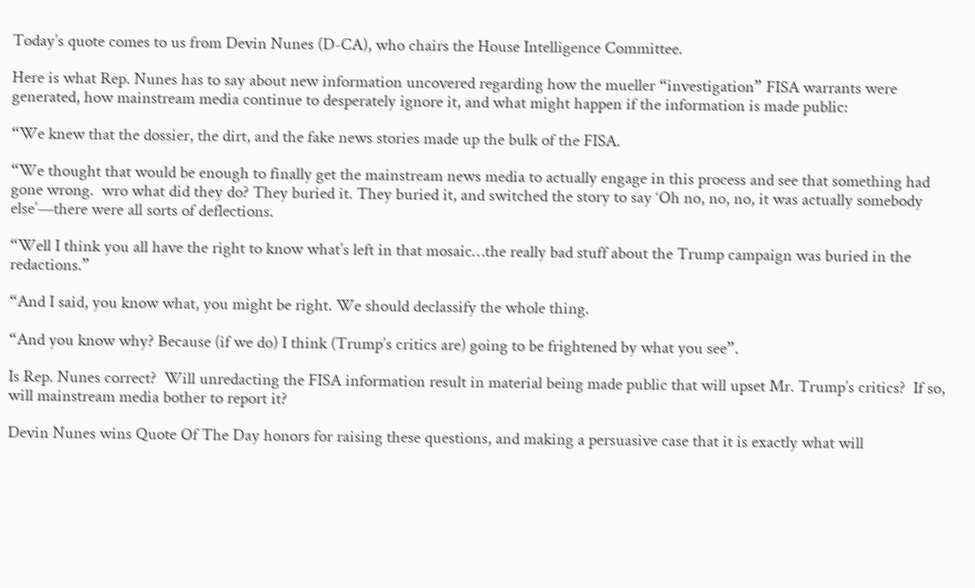Today’s quote comes to us from Devin Nunes (D-CA), who chairs the House Intelligence Committee.

Here is what Rep. Nunes has to say about new information uncovered regarding how the mueller “investigation” FISA warrants were generated, how mainstream media continue to desperately ignore it, and what might happen if the information is made public:

“We knew that the dossier, the dirt, and the fake news stories made up the bulk of the FISA.

“We thought that would be enough to finally get the mainstream news media to actually engage in this process and see that something had gone wrong.  wro what did they do? They buried it. They buried it, and switched the story to say ‘Oh no, no, no, it was actually somebody else’—there were all sorts of deflections.

“Well I think you all have the right to know what’s left in that mosaic…the really bad stuff about the Trump campaign was buried in the redactions.”

“And I said, you know what, you might be right. We should declassify the whole thing.

“And you know why? Because (if we do) I think (Trump’s critics are) going to be frightened by what you see”.

Is Rep. Nunes correct?  Will unredacting the FISA information result in material being made public that will upset Mr. Trump’s critics?  If so, will mainstream media bother to report it?

Devin Nunes wins Quote Of The Day honors for raising these questions, and making a persuasive case that it is exactly what will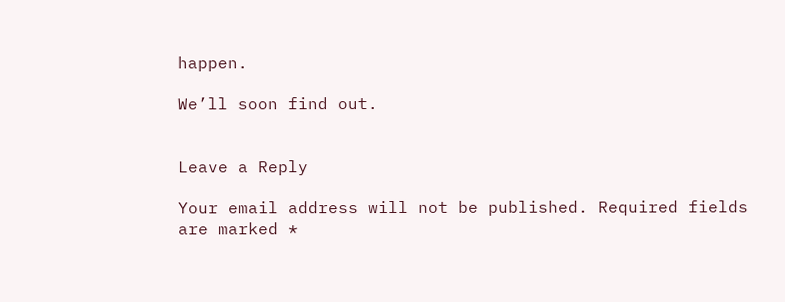happen.

We’ll soon find out.


Leave a Reply

Your email address will not be published. Required fields are marked *